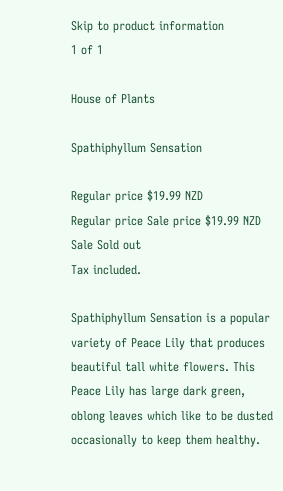Skip to product information
1 of 1

House of Plants

Spathiphyllum Sensation

Regular price $19.99 NZD
Regular price Sale price $19.99 NZD
Sale Sold out
Tax included.

Spathiphyllum Sensation is a popular variety of Peace Lily that produces beautiful tall white flowers. This Peace Lily has large dark green, oblong leaves which like to be dusted occasionally to keep them healthy.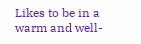Likes to be in a warm and well-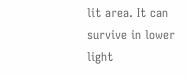lit area. It can survive in lower light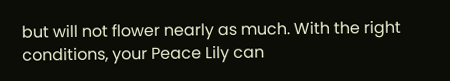but will not flower nearly as much. With the right conditions, your Peace Lily can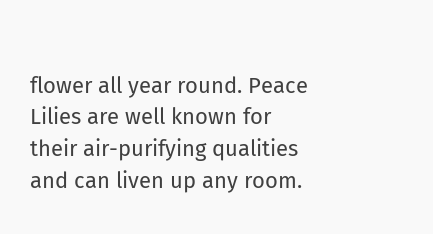flower all year round. Peace Lilies are well known for their air-purifying qualities and can liven up any room.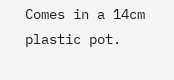Comes in a 14cm plastic pot.